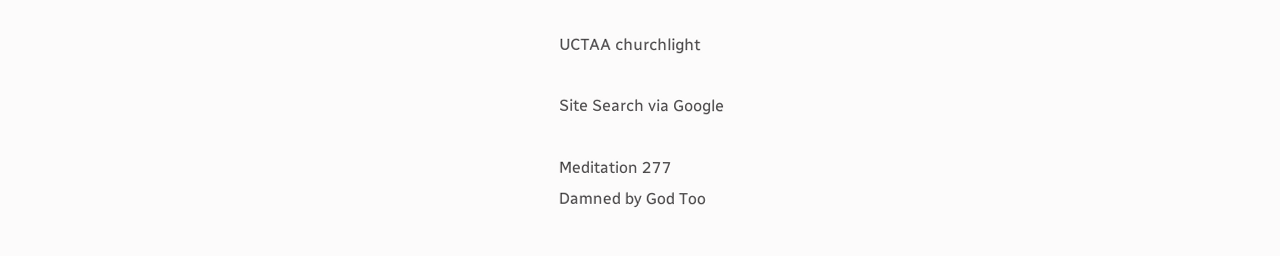UCTAA churchlight

Site Search via Google

Meditation 277
Damned by God Too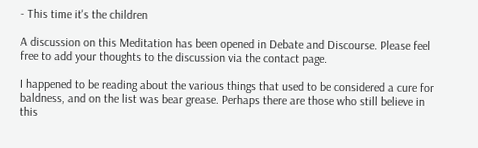- This time it's the children

A discussion on this Meditation has been opened in Debate and Discourse. Please feel free to add your thoughts to the discussion via the contact page.

I happened to be reading about the various things that used to be considered a cure for baldness, and on the list was bear grease. Perhaps there are those who still believe in this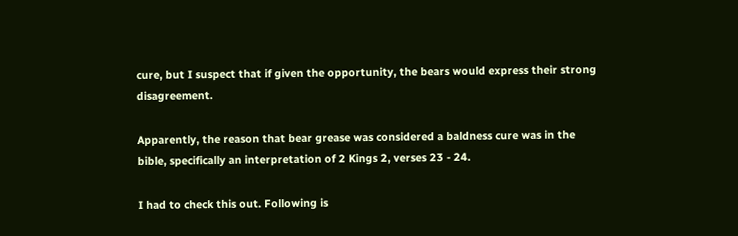cure, but I suspect that if given the opportunity, the bears would express their strong disagreement.

Apparently, the reason that bear grease was considered a baldness cure was in the bible, specifically an interpretation of 2 Kings 2, verses 23 - 24.

I had to check this out. Following is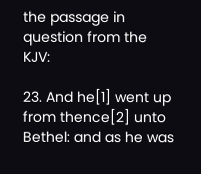the passage in question from the KJV:

23. And he[1] went up from thence[2] unto Bethel: and as he was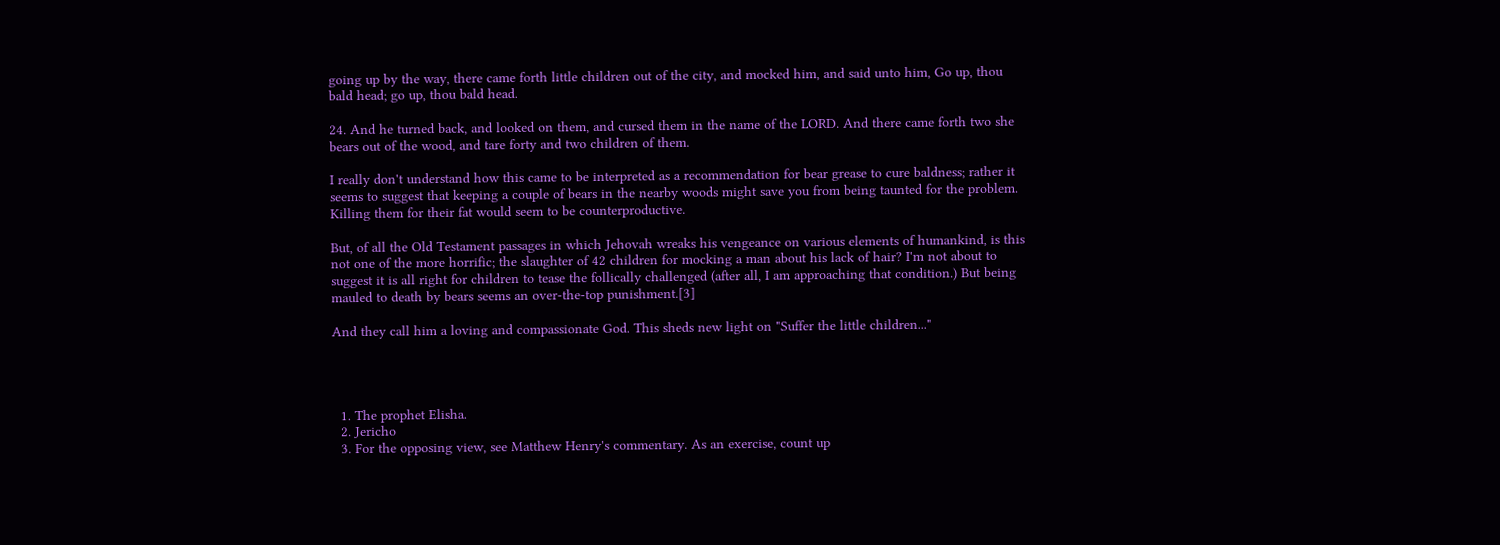going up by the way, there came forth little children out of the city, and mocked him, and said unto him, Go up, thou bald head; go up, thou bald head.

24. And he turned back, and looked on them, and cursed them in the name of the LORD. And there came forth two she bears out of the wood, and tare forty and two children of them.

I really don't understand how this came to be interpreted as a recommendation for bear grease to cure baldness; rather it seems to suggest that keeping a couple of bears in the nearby woods might save you from being taunted for the problem. Killing them for their fat would seem to be counterproductive.

But, of all the Old Testament passages in which Jehovah wreaks his vengeance on various elements of humankind, is this not one of the more horrific; the slaughter of 42 children for mocking a man about his lack of hair? I'm not about to suggest it is all right for children to tease the follically challenged (after all, I am approaching that condition.) But being mauled to death by bears seems an over-the-top punishment.[3]

And they call him a loving and compassionate God. This sheds new light on "Suffer the little children..."




  1. The prophet Elisha.
  2. Jericho
  3. For the opposing view, see Matthew Henry's commentary. As an exercise, count up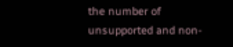the number of unsupported and non-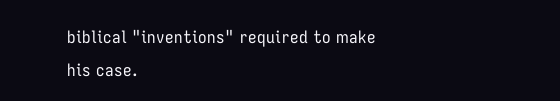biblical "inventions" required to make his case.